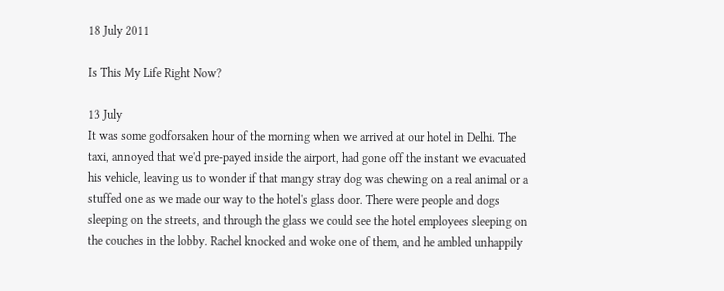18 July 2011

Is This My Life Right Now?

13 July
It was some godforsaken hour of the morning when we arrived at our hotel in Delhi. The taxi, annoyed that we'd pre-payed inside the airport, had gone off the instant we evacuated his vehicle, leaving us to wonder if that mangy stray dog was chewing on a real animal or a stuffed one as we made our way to the hotel's glass door. There were people and dogs sleeping on the streets, and through the glass we could see the hotel employees sleeping on the couches in the lobby. Rachel knocked and woke one of them, and he ambled unhappily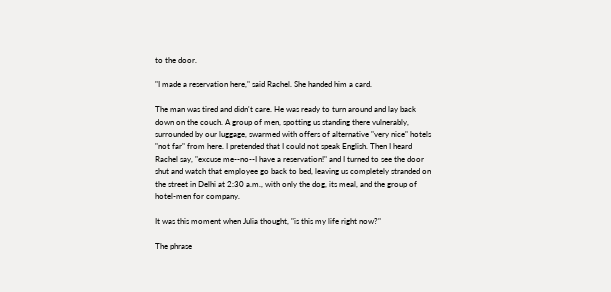to the door.

"I made a reservation here," said Rachel. She handed him a card.

The man was tired and didn't care. He was ready to turn around and lay back down on the couch. A group of men, spotting us standing there vulnerably, surrounded by our luggage, swarmed with offers of alternative "very nice" hotels "not far" from here. I pretended that I could not speak English. Then I heard Rachel say, "excuse me--no--I have a reservation!" and I turned to see the door shut and watch that employee go back to bed, leaving us completely stranded on the street in Delhi at 2:30 a.m., with only the dog, its meal, and the group of hotel-men for company.

It was this moment when Julia thought, "is this my life right now?"

The phrase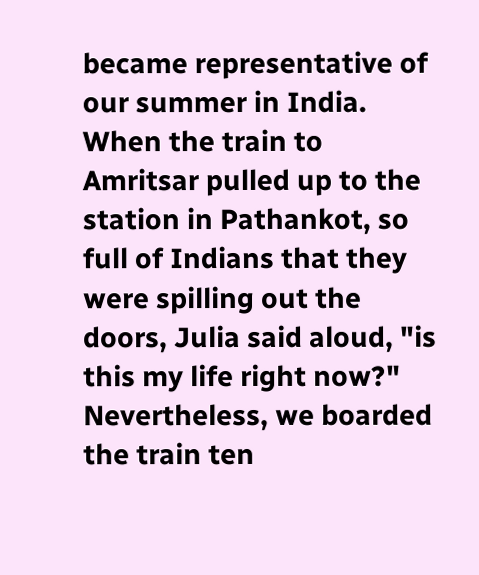became representative of our summer in India. When the train to Amritsar pulled up to the station in Pathankot, so full of Indians that they were spilling out the doors, Julia said aloud, "is this my life right now?" Nevertheless, we boarded the train ten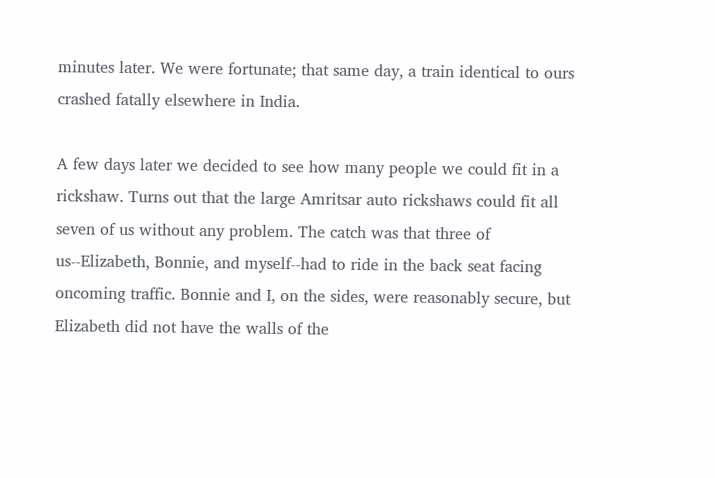minutes later. We were fortunate; that same day, a train identical to ours crashed fatally elsewhere in India.

A few days later we decided to see how many people we could fit in a rickshaw. Turns out that the large Amritsar auto rickshaws could fit all seven of us without any problem. The catch was that three of us--Elizabeth, Bonnie, and myself--had to ride in the back seat facing oncoming traffic. Bonnie and I, on the sides, were reasonably secure, but Elizabeth did not have the walls of the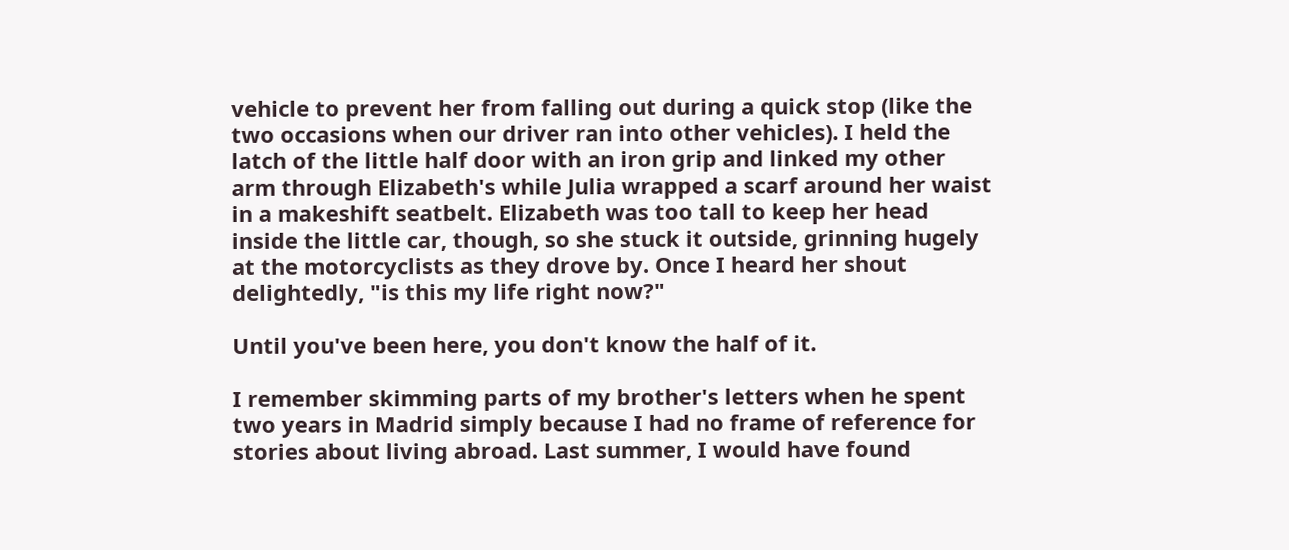vehicle to prevent her from falling out during a quick stop (like the two occasions when our driver ran into other vehicles). I held the latch of the little half door with an iron grip and linked my other arm through Elizabeth's while Julia wrapped a scarf around her waist in a makeshift seatbelt. Elizabeth was too tall to keep her head inside the little car, though, so she stuck it outside, grinning hugely at the motorcyclists as they drove by. Once I heard her shout delightedly, "is this my life right now?"

Until you've been here, you don't know the half of it.

I remember skimming parts of my brother's letters when he spent two years in Madrid simply because I had no frame of reference for stories about living abroad. Last summer, I would have found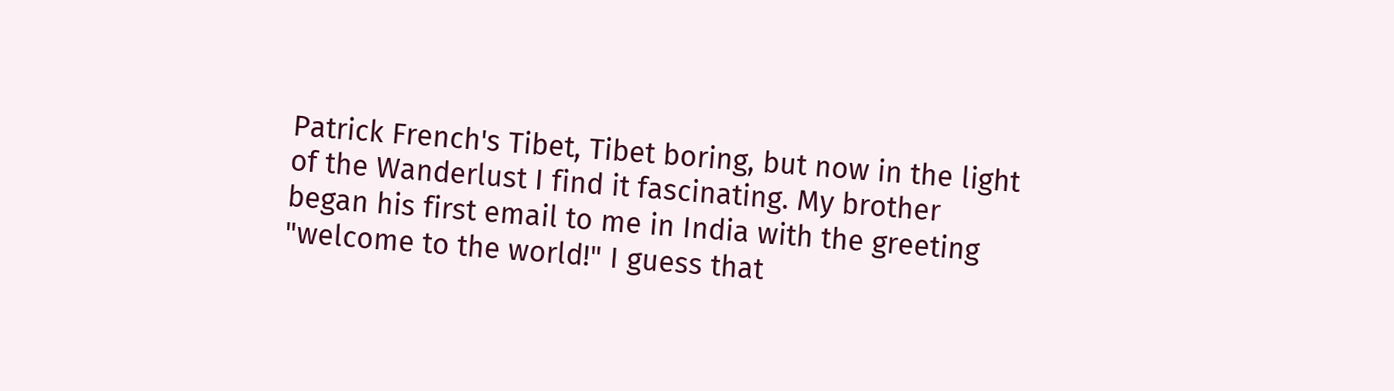Patrick French's Tibet, Tibet boring, but now in the light of the Wanderlust I find it fascinating. My brother began his first email to me in India with the greeting "welcome to the world!" I guess that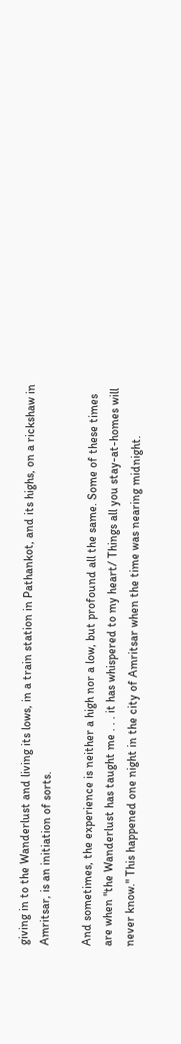giving in to the Wanderlust and living its lows, in a train station in Pathankot, and its highs, on a rickshaw in Amritsar, is an initiation of sorts.

And sometimes, the experience is neither a high nor a low, but profound all the same. Some of these times are when "the Wanderlust has taught me . . . it has whispered to my heart/ Things all you stay-at-homes will never know." This happened one night in the city of Amritsar when the time was nearing midnight.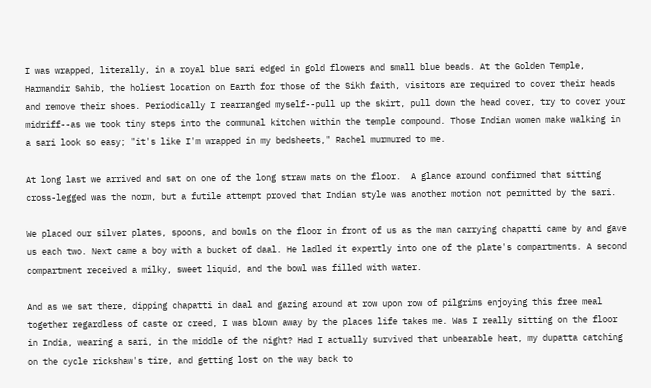I was wrapped, literally, in a royal blue sari edged in gold flowers and small blue beads. At the Golden Temple, Harmandir Sahib, the holiest location on Earth for those of the Sikh faith, visitors are required to cover their heads and remove their shoes. Periodically I rearranged myself--pull up the skirt, pull down the head cover, try to cover your midriff--as we took tiny steps into the communal kitchen within the temple compound. Those Indian women make walking in a sari look so easy; "it's like I'm wrapped in my bedsheets," Rachel murmured to me.

At long last we arrived and sat on one of the long straw mats on the floor.  A glance around confirmed that sitting cross-legged was the norm, but a futile attempt proved that Indian style was another motion not permitted by the sari.

We placed our silver plates, spoons, and bowls on the floor in front of us as the man carrying chapatti came by and gave us each two. Next came a boy with a bucket of daal. He ladled it expertly into one of the plate's compartments. A second compartment received a milky, sweet liquid, and the bowl was filled with water.

And as we sat there, dipping chapatti in daal and gazing around at row upon row of pilgrims enjoying this free meal together regardless of caste or creed, I was blown away by the places life takes me. Was I really sitting on the floor in India, wearing a sari, in the middle of the night? Had I actually survived that unbearable heat, my dupatta catching on the cycle rickshaw's tire, and getting lost on the way back to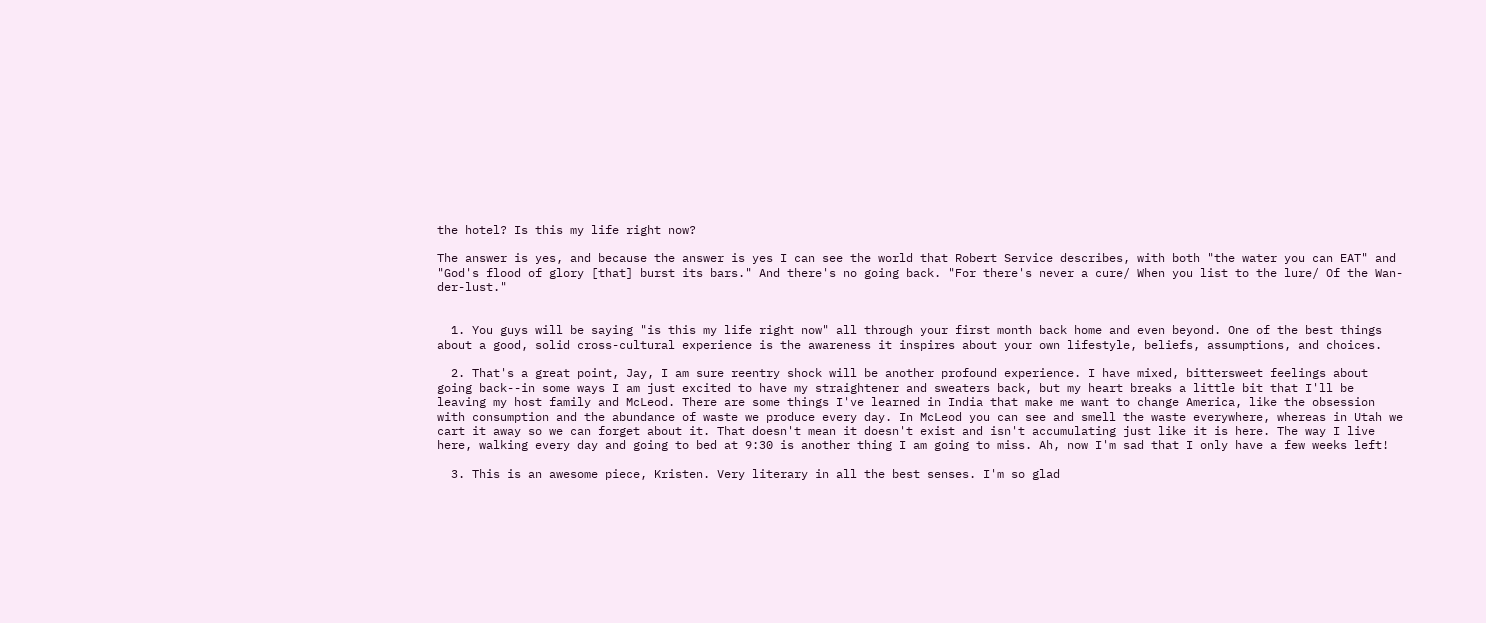the hotel? Is this my life right now?

The answer is yes, and because the answer is yes I can see the world that Robert Service describes, with both "the water you can EAT" and "God's flood of glory [that] burst its bars." And there's no going back. "For there's never a cure/ When you list to the lure/ Of the Wan-der-lust."


  1. You guys will be saying "is this my life right now" all through your first month back home and even beyond. One of the best things about a good, solid cross-cultural experience is the awareness it inspires about your own lifestyle, beliefs, assumptions, and choices.

  2. That's a great point, Jay, I am sure reentry shock will be another profound experience. I have mixed, bittersweet feelings about going back--in some ways I am just excited to have my straightener and sweaters back, but my heart breaks a little bit that I'll be leaving my host family and McLeod. There are some things I've learned in India that make me want to change America, like the obsession with consumption and the abundance of waste we produce every day. In McLeod you can see and smell the waste everywhere, whereas in Utah we cart it away so we can forget about it. That doesn't mean it doesn't exist and isn't accumulating just like it is here. The way I live here, walking every day and going to bed at 9:30 is another thing I am going to miss. Ah, now I'm sad that I only have a few weeks left!

  3. This is an awesome piece, Kristen. Very literary in all the best senses. I'm so glad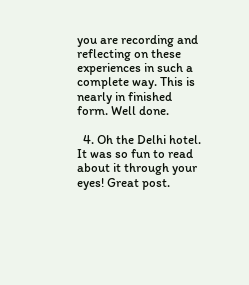you are recording and reflecting on these experiences in such a complete way. This is nearly in finished form. Well done.

  4. Oh the Delhi hotel. It was so fun to read about it through your eyes! Great post.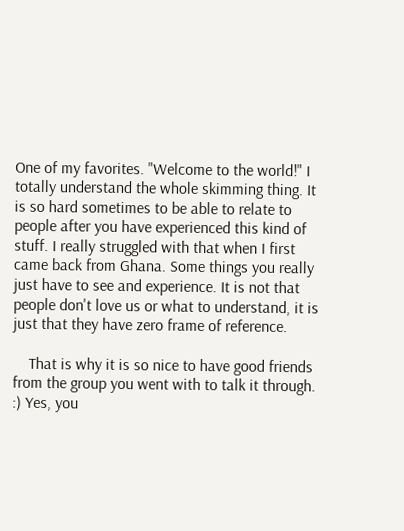One of my favorites. "Welcome to the world!" I totally understand the whole skimming thing. It is so hard sometimes to be able to relate to people after you have experienced this kind of stuff. I really struggled with that when I first came back from Ghana. Some things you really just have to see and experience. It is not that people don't love us or what to understand, it is just that they have zero frame of reference.

    That is why it is so nice to have good friends from the group you went with to talk it through. :) Yes, you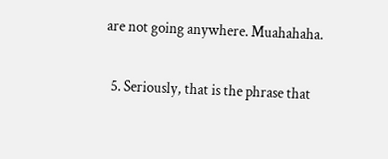are not going anywhere. Muahahaha.

  5. Seriously, that is the phrase that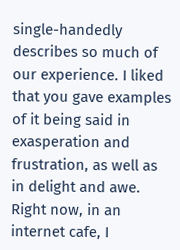single-handedly describes so much of our experience. I liked that you gave examples of it being said in exasperation and frustration, as well as in delight and awe. Right now, in an internet cafe, I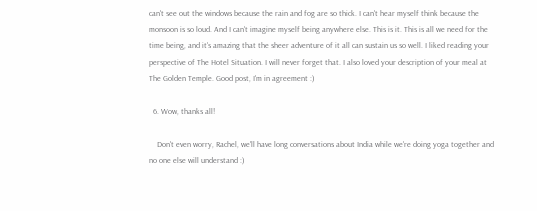can't see out the windows because the rain and fog are so thick. I can't hear myself think because the monsoon is so loud. And I can't imagine myself being anywhere else. This is it. This is all we need for the time being, and it's amazing that the sheer adventure of it all can sustain us so well. I liked reading your perspective of The Hotel Situation. I will never forget that. I also loved your description of your meal at The Golden Temple. Good post, I'm in agreement :)

  6. Wow, thanks all!

    Don't even worry, Rachel, we'll have long conversations about India while we're doing yoga together and no one else will understand :)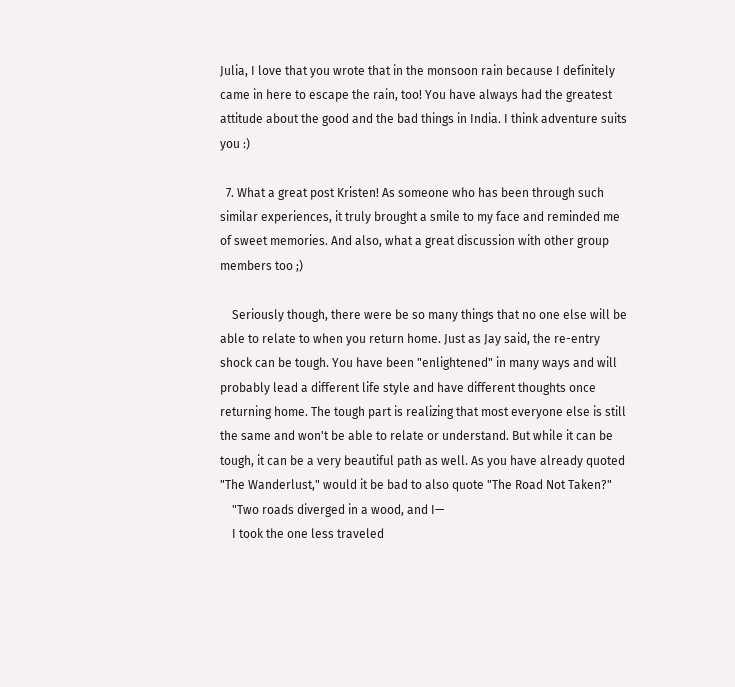Julia, I love that you wrote that in the monsoon rain because I definitely came in here to escape the rain, too! You have always had the greatest attitude about the good and the bad things in India. I think adventure suits you :)

  7. What a great post Kristen! As someone who has been through such similar experiences, it truly brought a smile to my face and reminded me of sweet memories. And also, what a great discussion with other group members too ;)

    Seriously though, there were be so many things that no one else will be able to relate to when you return home. Just as Jay said, the re-entry shock can be tough. You have been "enlightened" in many ways and will probably lead a different life style and have different thoughts once returning home. The tough part is realizing that most everyone else is still the same and won't be able to relate or understand. But while it can be tough, it can be a very beautiful path as well. As you have already quoted "The Wanderlust," would it be bad to also quote "The Road Not Taken?"
    "Two roads diverged in a wood, and I—
    I took the one less traveled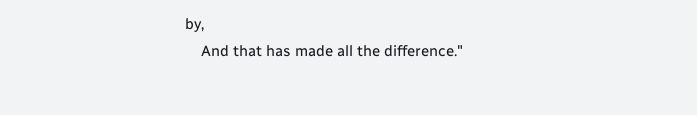by,
    And that has made all the difference."